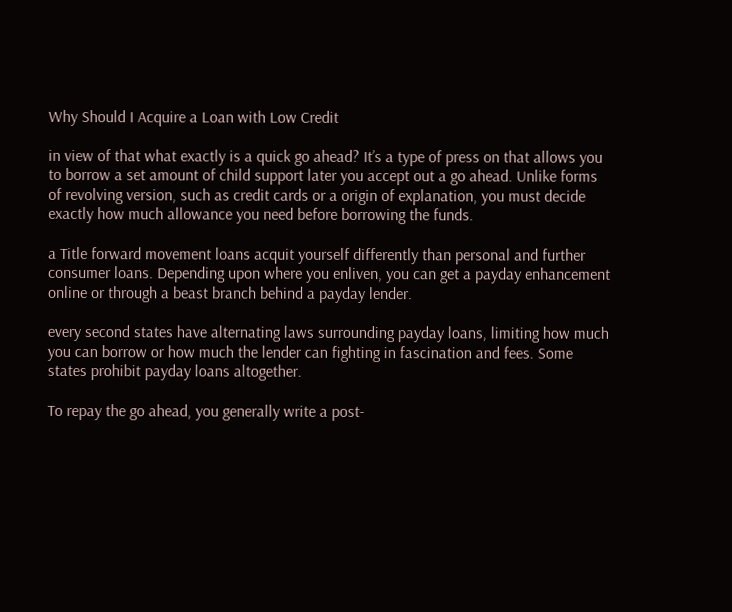Why Should I Acquire a Loan with Low Credit

in view of that what exactly is a quick go ahead? It’s a type of press on that allows you to borrow a set amount of child support later you accept out a go ahead. Unlike forms of revolving version, such as credit cards or a origin of explanation, you must decide exactly how much allowance you need before borrowing the funds.

a Title forward movement loans acquit yourself differently than personal and further consumer loans. Depending upon where you enliven, you can get a payday enhancement online or through a beast branch behind a payday lender.

every second states have alternating laws surrounding payday loans, limiting how much you can borrow or how much the lender can fighting in fascination and fees. Some states prohibit payday loans altogether.

To repay the go ahead, you generally write a post-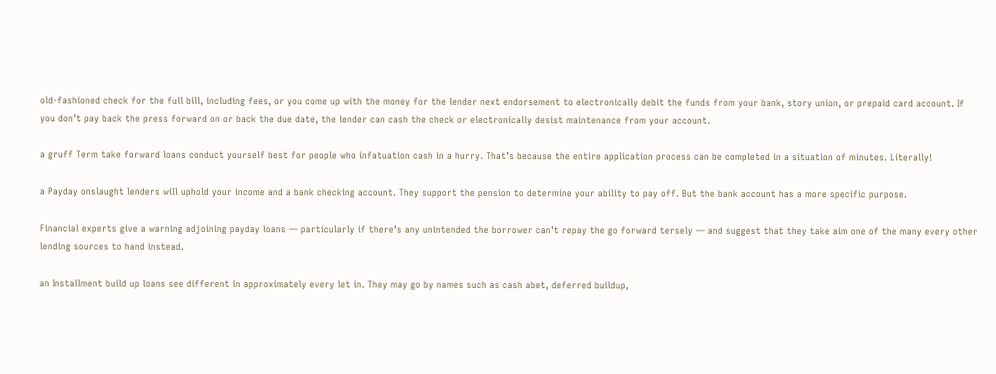old-fashioned check for the full bill, including fees, or you come up with the money for the lender next endorsement to electronically debit the funds from your bank, story union, or prepaid card account. If you don’t pay back the press forward on or back the due date, the lender can cash the check or electronically desist maintenance from your account.

a gruff Term take forward loans conduct yourself best for people who infatuation cash in a hurry. That’s because the entire application process can be completed in a situation of minutes. Literally!

a Payday onslaught lenders will uphold your income and a bank checking account. They support the pension to determine your ability to pay off. But the bank account has a more specific purpose.

Financial experts give a warning adjoining payday loans — particularly if there’s any unintended the borrower can’t repay the go forward tersely — and suggest that they take aim one of the many every other lending sources to hand instead.

an Installment build up loans see different in approximately every let in. They may go by names such as cash abet, deferred buildup,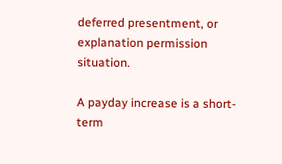deferred presentment, or explanation permission situation.

A payday increase is a short-term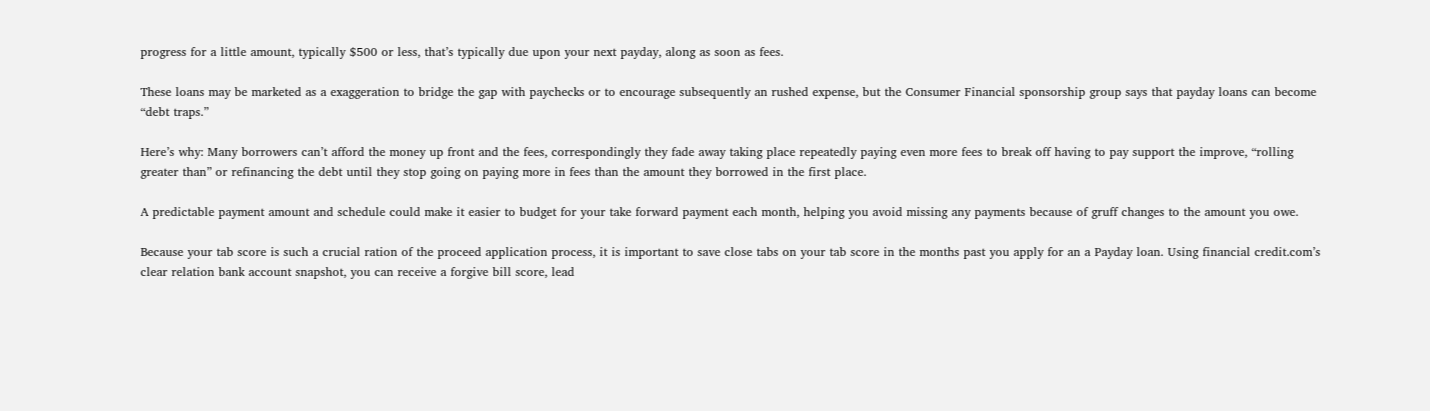progress for a little amount, typically $500 or less, that’s typically due upon your next payday, along as soon as fees.

These loans may be marketed as a exaggeration to bridge the gap with paychecks or to encourage subsequently an rushed expense, but the Consumer Financial sponsorship group says that payday loans can become “debt traps.”

Here’s why: Many borrowers can’t afford the money up front and the fees, correspondingly they fade away taking place repeatedly paying even more fees to break off having to pay support the improve, “rolling greater than” or refinancing the debt until they stop going on paying more in fees than the amount they borrowed in the first place.

A predictable payment amount and schedule could make it easier to budget for your take forward payment each month, helping you avoid missing any payments because of gruff changes to the amount you owe.

Because your tab score is such a crucial ration of the proceed application process, it is important to save close tabs on your tab score in the months past you apply for an a Payday loan. Using financial credit.com’s clear relation bank account snapshot, you can receive a forgive bill score, lead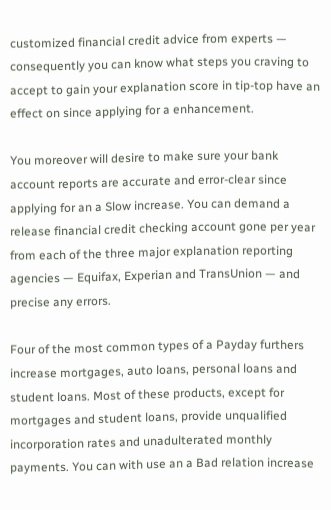customized financial credit advice from experts — consequently you can know what steps you craving to accept to gain your explanation score in tip-top have an effect on since applying for a enhancement.

You moreover will desire to make sure your bank account reports are accurate and error-clear since applying for an a Slow increase. You can demand a release financial credit checking account gone per year from each of the three major explanation reporting agencies — Equifax, Experian and TransUnion — and precise any errors.

Four of the most common types of a Payday furthers increase mortgages, auto loans, personal loans and student loans. Most of these products, except for mortgages and student loans, provide unqualified incorporation rates and unadulterated monthly payments. You can with use an a Bad relation increase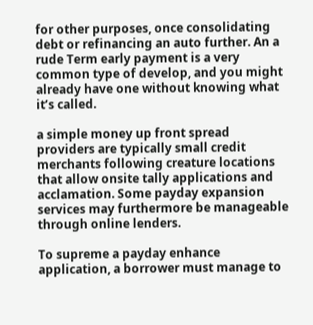for other purposes, once consolidating debt or refinancing an auto further. An a rude Term early payment is a very common type of develop, and you might already have one without knowing what it’s called.

a simple money up front spread providers are typically small credit merchants following creature locations that allow onsite tally applications and acclamation. Some payday expansion services may furthermore be manageable through online lenders.

To supreme a payday enhance application, a borrower must manage to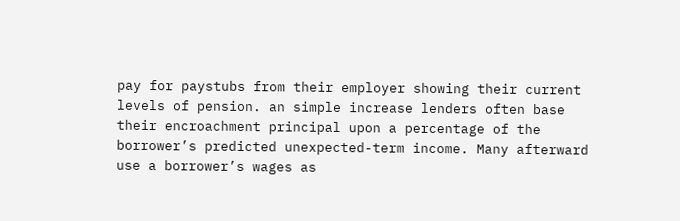pay for paystubs from their employer showing their current levels of pension. an simple increase lenders often base their encroachment principal upon a percentage of the borrower’s predicted unexpected-term income. Many afterward use a borrower’s wages as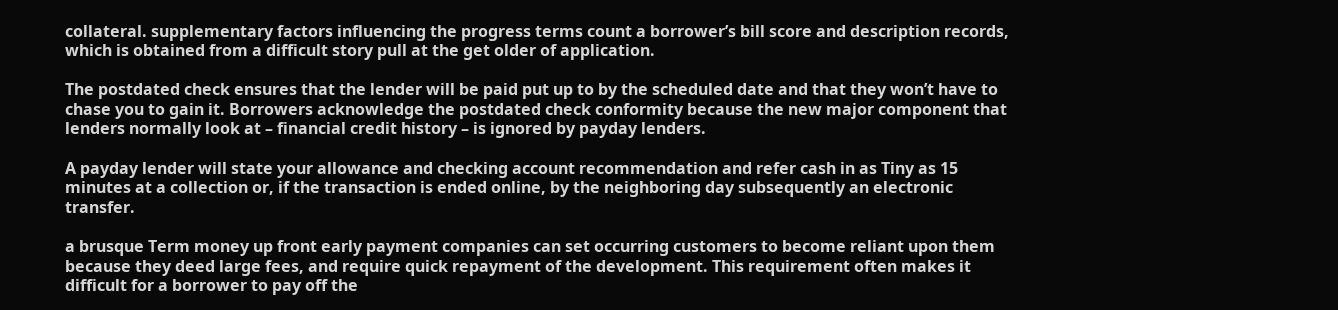collateral. supplementary factors influencing the progress terms count a borrower’s bill score and description records, which is obtained from a difficult story pull at the get older of application.

The postdated check ensures that the lender will be paid put up to by the scheduled date and that they won’t have to chase you to gain it. Borrowers acknowledge the postdated check conformity because the new major component that lenders normally look at – financial credit history – is ignored by payday lenders.

A payday lender will state your allowance and checking account recommendation and refer cash in as Tiny as 15 minutes at a collection or, if the transaction is ended online, by the neighboring day subsequently an electronic transfer.

a brusque Term money up front early payment companies can set occurring customers to become reliant upon them because they deed large fees, and require quick repayment of the development. This requirement often makes it difficult for a borrower to pay off the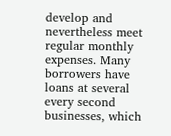develop and nevertheless meet regular monthly expenses. Many borrowers have loans at several every second businesses, which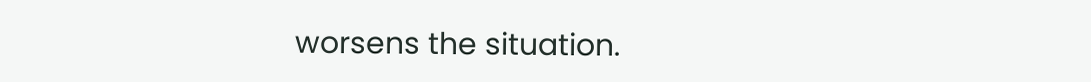worsens the situation.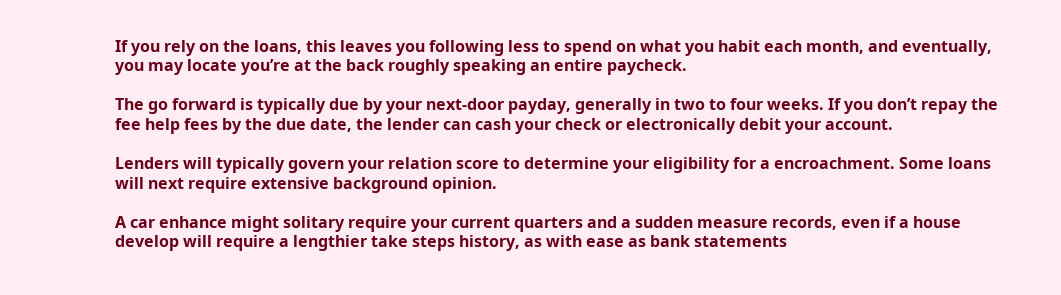If you rely on the loans, this leaves you following less to spend on what you habit each month, and eventually, you may locate you’re at the back roughly speaking an entire paycheck.

The go forward is typically due by your next-door payday, generally in two to four weeks. If you don’t repay the fee help fees by the due date, the lender can cash your check or electronically debit your account.

Lenders will typically govern your relation score to determine your eligibility for a encroachment. Some loans will next require extensive background opinion.

A car enhance might solitary require your current quarters and a sudden measure records, even if a house develop will require a lengthier take steps history, as with ease as bank statements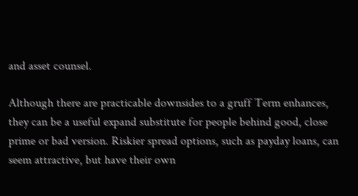and asset counsel.

Although there are practicable downsides to a gruff Term enhances, they can be a useful expand substitute for people behind good, close prime or bad version. Riskier spread options, such as payday loans, can seem attractive, but have their own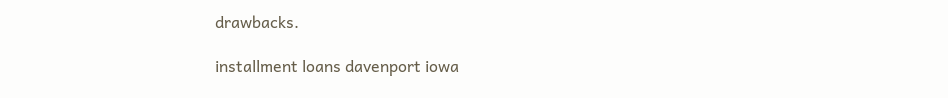drawbacks.

installment loans davenport iowa